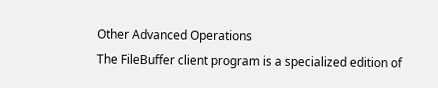Other Advanced Operations
The FileBuffer client program is a specialized edition of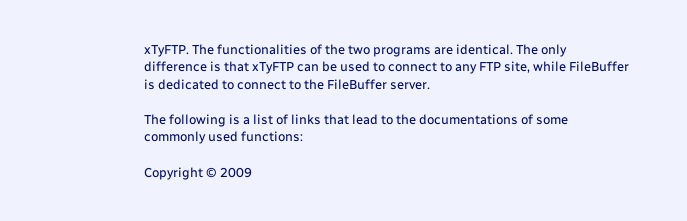xTyFTP. The functionalities of the two programs are identical. The only difference is that xTyFTP can be used to connect to any FTP site, while FileBuffer is dedicated to connect to the FileBuffer server.

The following is a list of links that lead to the documentations of some commonly used functions:

Copyright © 2009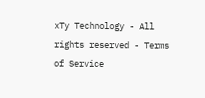xTy Technology - All rights reserved - Terms of Service